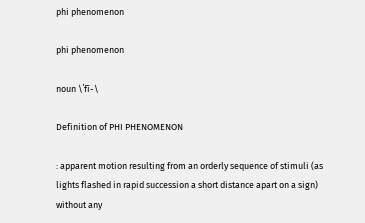phi phenomenon

phi phenomenon

noun \ˈfī-\

Definition of PHI PHENOMENON

: apparent motion resulting from an orderly sequence of stimuli (as lights flashed in rapid succession a short distance apart on a sign) without any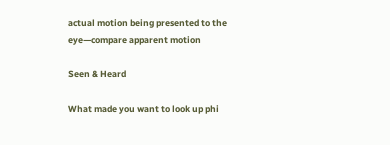actual motion being presented to the eye—compare apparent motion

Seen & Heard

What made you want to look up phi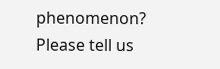phenomenon? Please tell us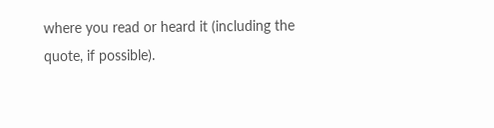where you read or heard it (including the quote, if possible).